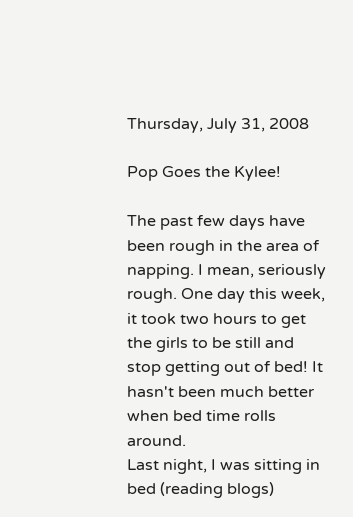Thursday, July 31, 2008

Pop Goes the Kylee!

The past few days have been rough in the area of napping. I mean, seriously rough. One day this week, it took two hours to get the girls to be still and stop getting out of bed! It hasn't been much better when bed time rolls around.
Last night, I was sitting in bed (reading blogs)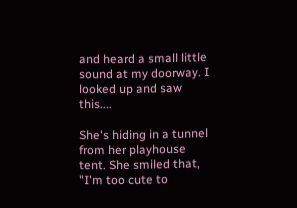and heard a small little sound at my doorway. I looked up and saw this....

She's hiding in a tunnel from her playhouse tent. She smiled that, "I'm too cute to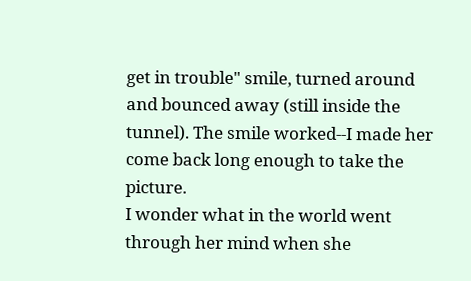get in trouble" smile, turned around and bounced away (still inside the tunnel). The smile worked--I made her come back long enough to take the picture.
I wonder what in the world went through her mind when she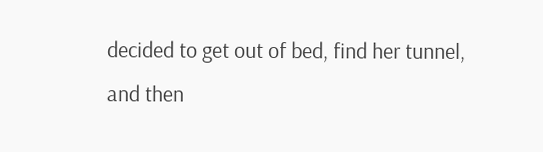decided to get out of bed, find her tunnel, and then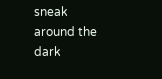sneak around the dark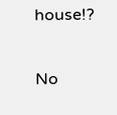house!?

No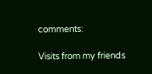comments:

Visits from my friends